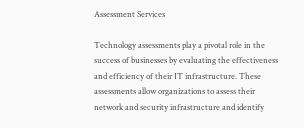Assessment Services

Technology assessments play a pivotal role in the success of businesses by evaluating the effectiveness and efficiency of their IT infrastructure. These assessments allow organizations to assess their network and security infrastructure and identify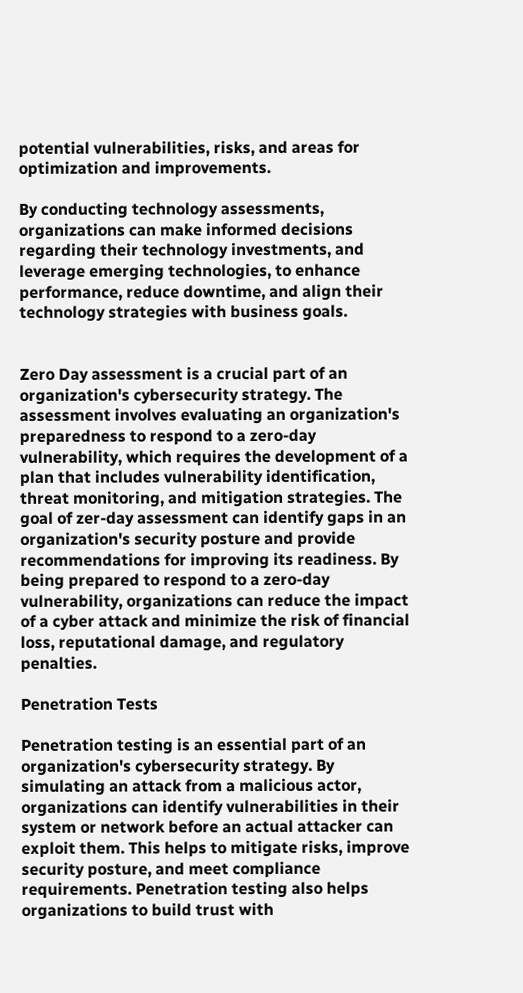potential vulnerabilities, risks, and areas for optimization and improvements.

By conducting technology assessments, organizations can make informed decisions regarding their technology investments, and leverage emerging technologies, to enhance performance, reduce downtime, and align their technology strategies with business goals.


Zero Day assessment is a crucial part of an organization's cybersecurity strategy. The assessment involves evaluating an organization's preparedness to respond to a zero-day vulnerability, which requires the development of a plan that includes vulnerability identification, threat monitoring, and mitigation strategies. The goal of zer-day assessment can identify gaps in an organization's security posture and provide recommendations for improving its readiness. By being prepared to respond to a zero-day vulnerability, organizations can reduce the impact of a cyber attack and minimize the risk of financial loss, reputational damage, and regulatory penalties.

Penetration Tests

Penetration testing is an essential part of an organization's cybersecurity strategy. By simulating an attack from a malicious actor, organizations can identify vulnerabilities in their system or network before an actual attacker can exploit them. This helps to mitigate risks, improve security posture, and meet compliance requirements. Penetration testing also helps organizations to build trust with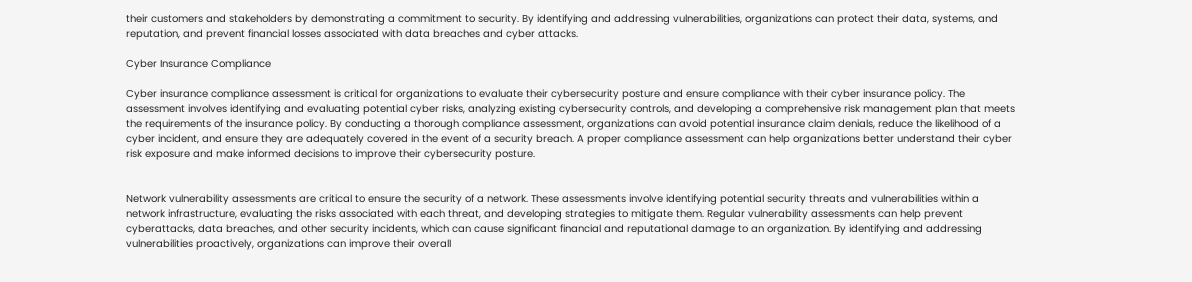their customers and stakeholders by demonstrating a commitment to security. By identifying and addressing vulnerabilities, organizations can protect their data, systems, and reputation, and prevent financial losses associated with data breaches and cyber attacks.

Cyber Insurance Compliance

Cyber insurance compliance assessment is critical for organizations to evaluate their cybersecurity posture and ensure compliance with their cyber insurance policy. The assessment involves identifying and evaluating potential cyber risks, analyzing existing cybersecurity controls, and developing a comprehensive risk management plan that meets the requirements of the insurance policy. By conducting a thorough compliance assessment, organizations can avoid potential insurance claim denials, reduce the likelihood of a cyber incident, and ensure they are adequately covered in the event of a security breach. A proper compliance assessment can help organizations better understand their cyber risk exposure and make informed decisions to improve their cybersecurity posture.


Network vulnerability assessments are critical to ensure the security of a network. These assessments involve identifying potential security threats and vulnerabilities within a network infrastructure, evaluating the risks associated with each threat, and developing strategies to mitigate them. Regular vulnerability assessments can help prevent cyberattacks, data breaches, and other security incidents, which can cause significant financial and reputational damage to an organization. By identifying and addressing vulnerabilities proactively, organizations can improve their overall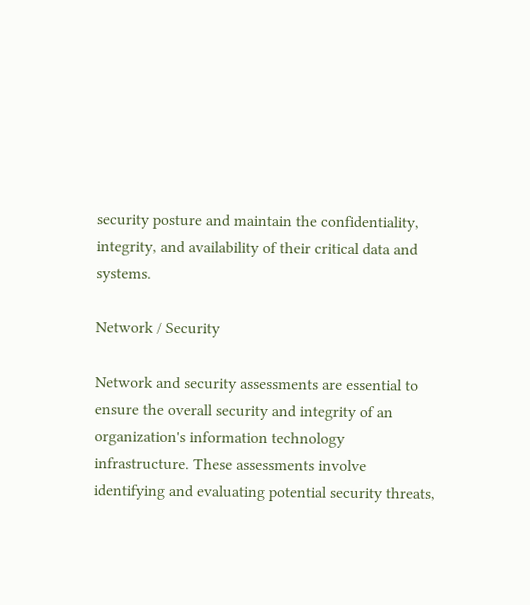security posture and maintain the confidentiality, integrity, and availability of their critical data and systems.

Network / Security

Network and security assessments are essential to ensure the overall security and integrity of an organization's information technology infrastructure. These assessments involve identifying and evaluating potential security threats,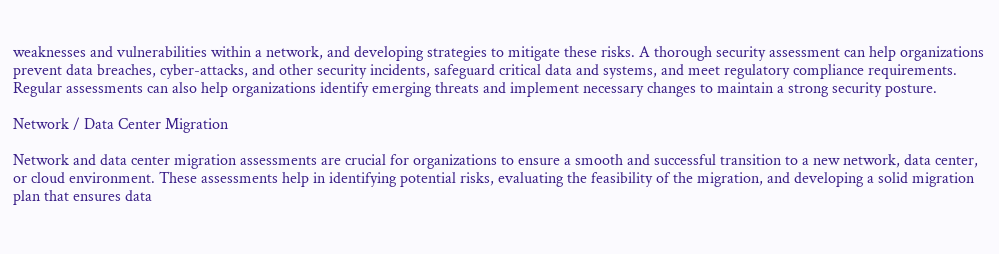weaknesses and vulnerabilities within a network, and developing strategies to mitigate these risks. A thorough security assessment can help organizations prevent data breaches, cyber-attacks, and other security incidents, safeguard critical data and systems, and meet regulatory compliance requirements. Regular assessments can also help organizations identify emerging threats and implement necessary changes to maintain a strong security posture.

Network / Data Center Migration

Network and data center migration assessments are crucial for organizations to ensure a smooth and successful transition to a new network, data center, or cloud environment. These assessments help in identifying potential risks, evaluating the feasibility of the migration, and developing a solid migration plan that ensures data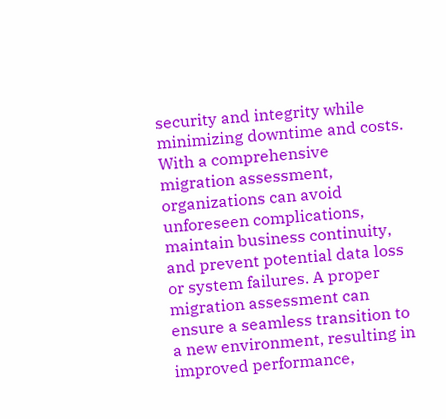security and integrity while minimizing downtime and costs. With a comprehensive migration assessment, organizations can avoid unforeseen complications, maintain business continuity, and prevent potential data loss or system failures. A proper migration assessment can ensure a seamless transition to a new environment, resulting in improved performance,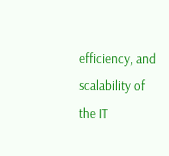efficiency, and scalability of the IT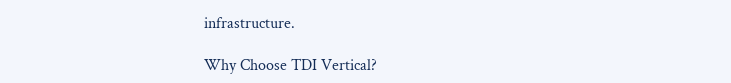infrastructure.

Why Choose TDI Vertical?